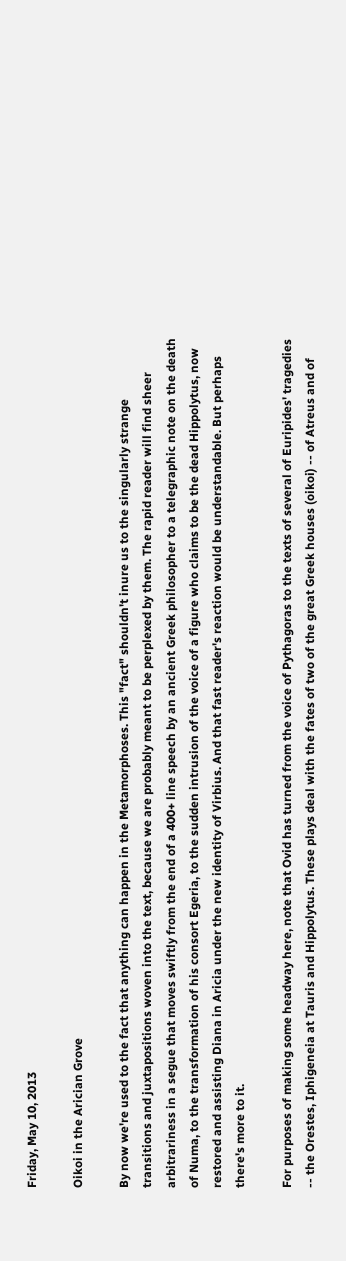Friday, May 10, 2013

Oikoi in the Arician Grove

By now we're used to the fact that anything can happen in the Metamorphoses. This "fact" shouldn't inure us to the singularly strange transitions and juxtapositions woven into the text, because we are probably meant to be perplexed by them. The rapid reader will find sheer arbitrariness in a segue that moves swiftly from the end of a 400+ line speech by an ancient Greek philosopher to a telegraphic note on the death of Numa, to the transformation of his consort Egeria, to the sudden intrusion of the voice of a figure who claims to be the dead Hippolytus, now restored and assisting Diana in Aricia under the new identity of Virbius. And that fast reader's reaction would be understandable. But perhaps there's more to it.

For purposes of making some headway here, note that Ovid has turned from the voice of Pythagoras to the texts of several of Euripides' tragedies -- the Orestes, Iphigeneia at Tauris and Hippolytus. These plays deal with the fates of two of the great Greek houses (oikoi) -- of Atreus and of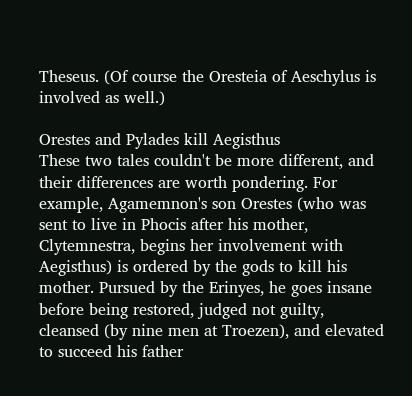Theseus. (Of course the Oresteia of Aeschylus is involved as well.)

Orestes and Pylades kill Aegisthus
These two tales couldn't be more different, and their differences are worth pondering. For example, Agamemnon's son Orestes (who was sent to live in Phocis after his mother, Clytemnestra, begins her involvement with Aegisthus) is ordered by the gods to kill his mother. Pursued by the Erinyes, he goes insane before being restored, judged not guilty, cleansed (by nine men at Troezen), and elevated to succeed his father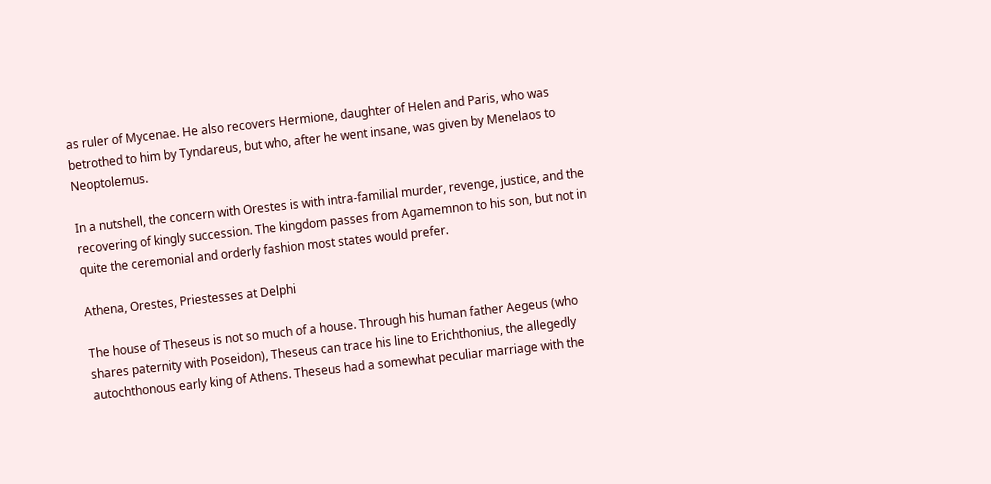as ruler of Mycenae. He also recovers Hermione, daughter of Helen and Paris, who was betrothed to him by Tyndareus, but who, after he went insane, was given by Menelaos to Neoptolemus.

In a nutshell, the concern with Orestes is with intra-familial murder, revenge, justice, and the recovering of kingly succession. The kingdom passes from Agamemnon to his son, but not in quite the ceremonial and orderly fashion most states would prefer.

Athena, Orestes, Priestesses at Delphi

The house of Theseus is not so much of a house. Through his human father Aegeus (who shares paternity with Poseidon), Theseus can trace his line to Erichthonius, the allegedly autochthonous early king of Athens. Theseus had a somewhat peculiar marriage with the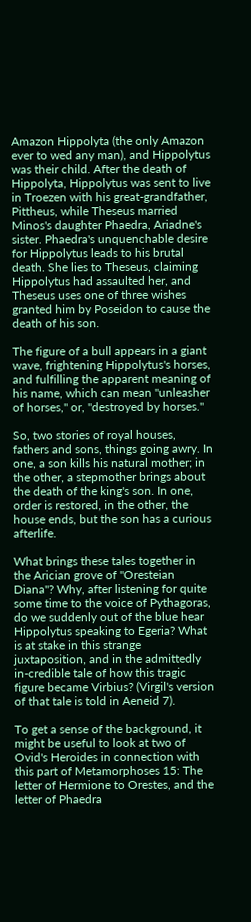Amazon Hippolyta (the only Amazon ever to wed any man), and Hippolytus was their child. After the death of Hippolyta, Hippolytus was sent to live in Troezen with his great-grandfather, Pittheus, while Theseus married Minos's daughter Phaedra, Ariadne's sister. Phaedra's unquenchable desire for Hippolytus leads to his brutal death. She lies to Theseus, claiming Hippolytus had assaulted her, and Theseus uses one of three wishes granted him by Poseidon to cause the death of his son.

The figure of a bull appears in a giant wave, frightening Hippolytus's horses, and fulfilling the apparent meaning of his name, which can mean "unleasher of horses," or, "destroyed by horses."

So, two stories of royal houses, fathers and sons, things going awry. In one, a son kills his natural mother; in the other, a stepmother brings about the death of the king's son. In one, order is restored, in the other, the house ends, but the son has a curious afterlife.

What brings these tales together in the Arician grove of "Oresteian Diana"? Why, after listening for quite some time to the voice of Pythagoras, do we suddenly out of the blue hear Hippolytus speaking to Egeria? What is at stake in this strange juxtaposition, and in the admittedly in-credible tale of how this tragic figure became Virbius? (Virgil's version of that tale is told in Aeneid 7).

To get a sense of the background, it might be useful to look at two of Ovid's Heroides in connection with this part of Metamorphoses 15: The letter of Hermione to Orestes, and the letter of Phaedra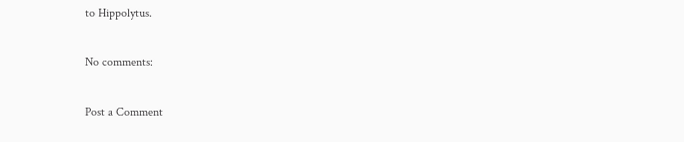to Hippolytus.

No comments:

Post a Comment